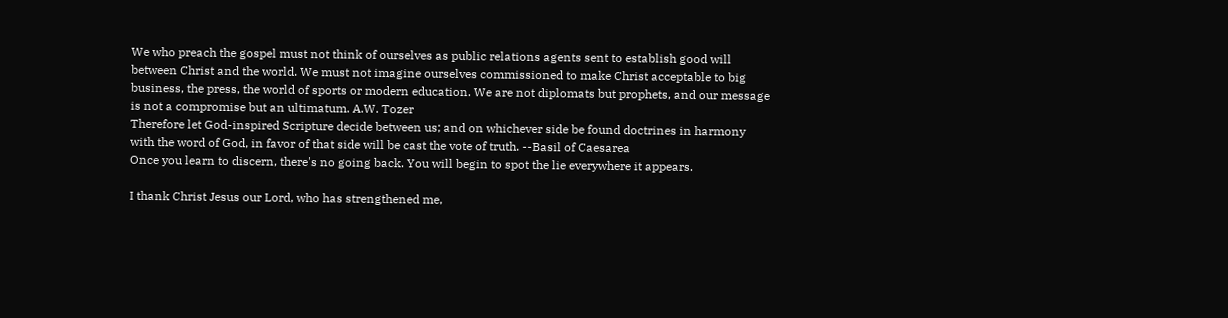We who preach the gospel must not think of ourselves as public relations agents sent to establish good will between Christ and the world. We must not imagine ourselves commissioned to make Christ acceptable to big business, the press, the world of sports or modern education. We are not diplomats but prophets, and our message is not a compromise but an ultimatum. A.W. Tozer
Therefore let God-inspired Scripture decide between us; and on whichever side be found doctrines in harmony with the word of God, in favor of that side will be cast the vote of truth. --Basil of Caesarea
Once you learn to discern, there's no going back. You will begin to spot the lie everywhere it appears.

I thank Christ Jesus our Lord, who has strengthened me,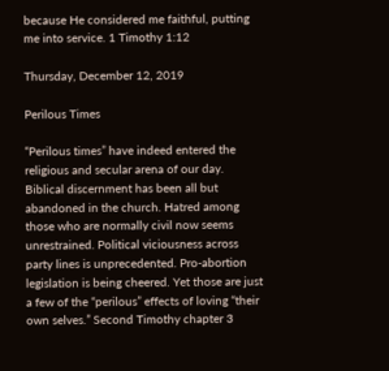because He considered me faithful, putting me into service. 1 Timothy 1:12

Thursday, December 12, 2019

Perilous Times

“Perilous times” have indeed entered the religious and secular arena of our day. Biblical discernment has been all but abandoned in the church. Hatred among those who are normally civil now seems unrestrained. Political viciousness across party lines is unprecedented. Pro-abortion legislation is being cheered. Yet those are just a few of the “perilous” effects of loving “their own selves.” Second Timothy chapter 3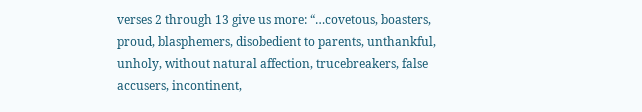verses 2 through 13 give us more: “…covetous, boasters, proud, blasphemers, disobedient to parents, unthankful, unholy, without natural affection, trucebreakers, false accusers, incontinent,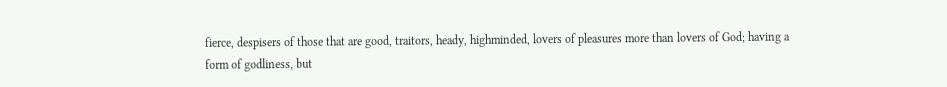fierce, despisers of those that are good, traitors, heady, highminded, lovers of pleasures more than lovers of God; having a form of godliness, but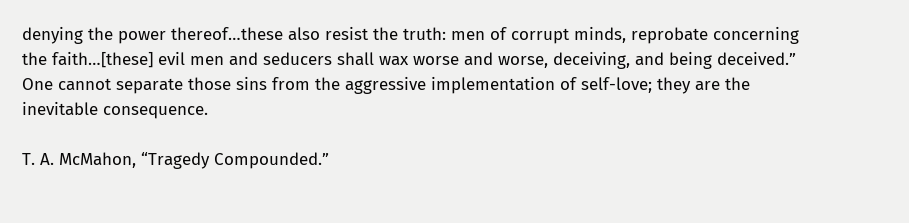denying the power thereof…these also resist the truth: men of corrupt minds, reprobate concerning the faith…[these] evil men and seducers shall wax worse and worse, deceiving, and being deceived.” One cannot separate those sins from the aggressive implementation of self-love; they are the inevitable consequence.

T. A. McMahon, “Tragedy Compounded.”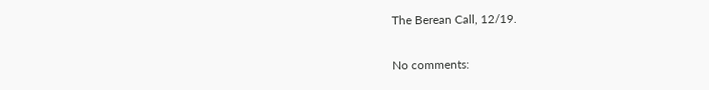The Berean Call, 12/19.

No comments: